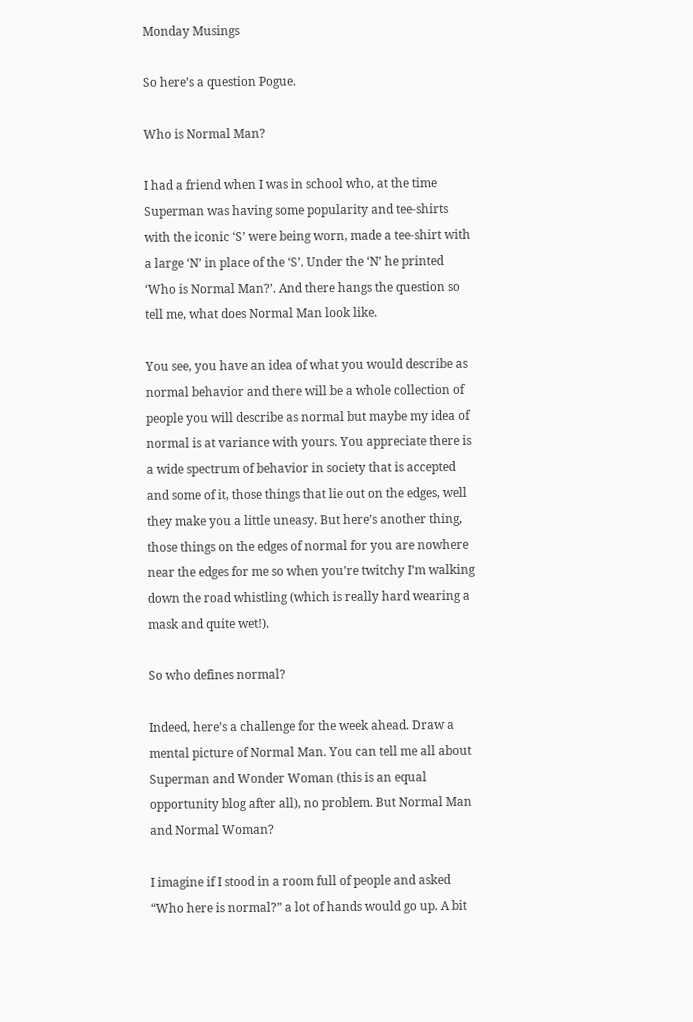Monday Musings

So here’s a question Pogue.

Who is Normal Man?

I had a friend when I was in school who, at the time Superman was having some popularity and tee-shirts with the iconic ‘S’ were being worn, made a tee-shirt with a large ‘N’ in place of the ‘S’. Under the ‘N’ he printed ‘Who is Normal Man?’. And there hangs the question so tell me, what does Normal Man look like.

You see, you have an idea of what you would describe as normal behavior and there will be a whole collection of people you will describe as normal but maybe my idea of normal is at variance with yours. You appreciate there is a wide spectrum of behavior in society that is accepted and some of it, those things that lie out on the edges, well they make you a little uneasy. But here’s another thing, those things on the edges of normal for you are nowhere near the edges for me so when you’re twitchy I’m walking down the road whistling (which is really hard wearing a mask and quite wet!).

So who defines normal?

Indeed, here’s a challenge for the week ahead. Draw a mental picture of Normal Man. You can tell me all about Superman and Wonder Woman (this is an equal opportunity blog after all), no problem. But Normal Man and Normal Woman?

I imagine if I stood in a room full of people and asked “Who here is normal?” a lot of hands would go up. A bit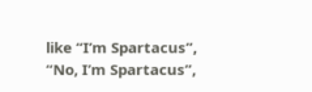like “I’m Spartacus”, “No, I’m Spartacus”,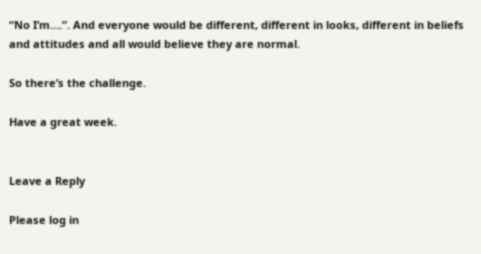“No I’m….”. And everyone would be different, different in looks, different in beliefs and attitudes and all would believe they are normal.

So there’s the challenge.

Have a great week.


Leave a Reply

Please log in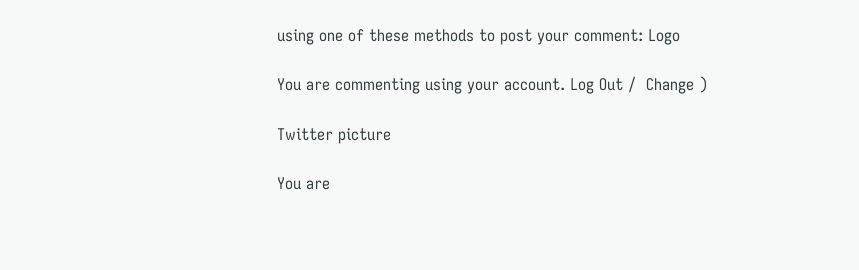using one of these methods to post your comment: Logo

You are commenting using your account. Log Out /  Change )

Twitter picture

You are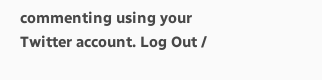commenting using your Twitter account. Log Out /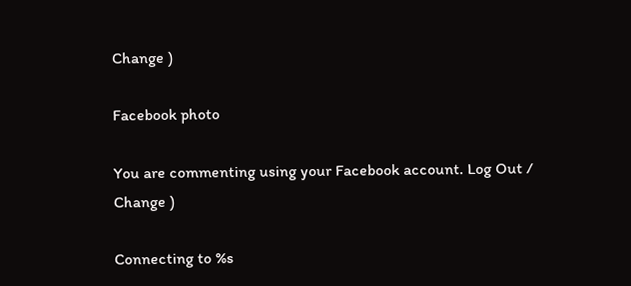Change )

Facebook photo

You are commenting using your Facebook account. Log Out /  Change )

Connecting to %s